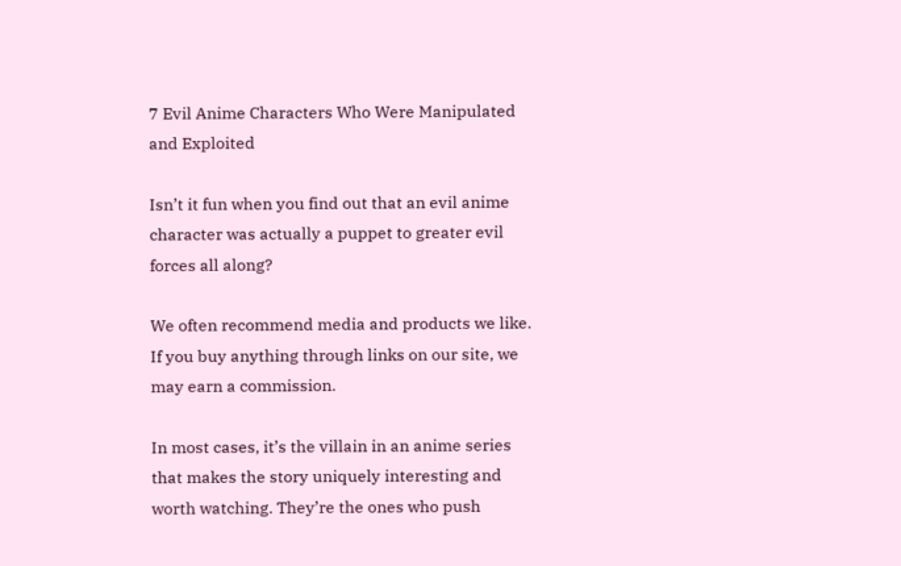7 Evil Anime Characters Who Were Manipulated and Exploited

Isn’t it fun when you find out that an evil anime character was actually a puppet to greater evil forces all along?

We often recommend media and products we like. If you buy anything through links on our site, we may earn a commission.

In most cases, it’s the villain in an anime series that makes the story uniquely interesting and worth watching. They’re the ones who push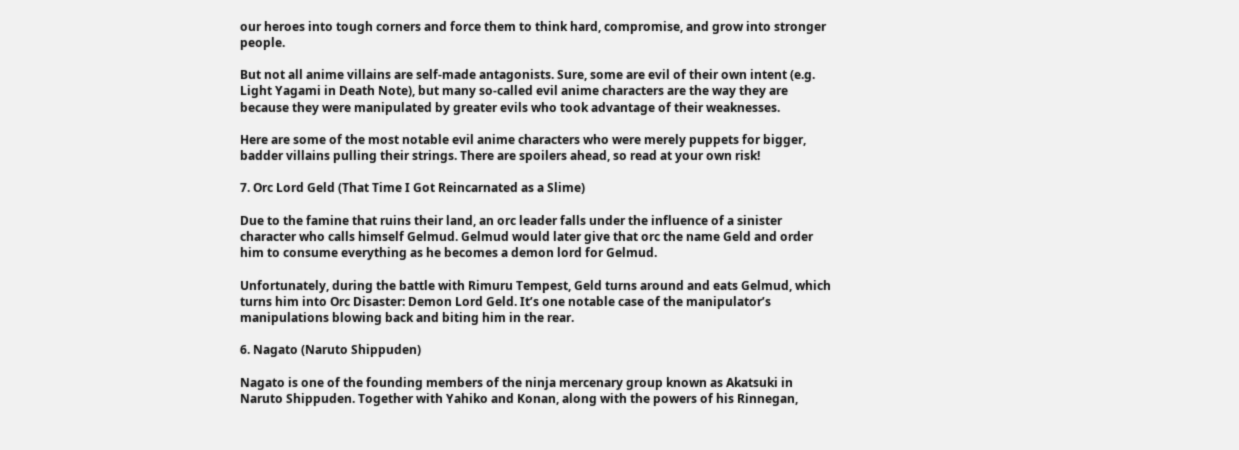our heroes into tough corners and force them to think hard, compromise, and grow into stronger people.

But not all anime villains are self-made antagonists. Sure, some are evil of their own intent (e.g. Light Yagami in Death Note), but many so-called evil anime characters are the way they are because they were manipulated by greater evils who took advantage of their weaknesses.

Here are some of the most notable evil anime characters who were merely puppets for bigger, badder villains pulling their strings. There are spoilers ahead, so read at your own risk!

7. Orc Lord Geld (That Time I Got Reincarnated as a Slime)

Due to the famine that ruins their land, an orc leader falls under the influence of a sinister character who calls himself Gelmud. Gelmud would later give that orc the name Geld and order him to consume everything as he becomes a demon lord for Gelmud.

Unfortunately, during the battle with Rimuru Tempest, Geld turns around and eats Gelmud, which turns him into Orc Disaster: Demon Lord Geld. It’s one notable case of the manipulator’s manipulations blowing back and biting him in the rear.

6. Nagato (Naruto Shippuden)

Nagato is one of the founding members of the ninja mercenary group known as Akatsuki in Naruto Shippuden. Together with Yahiko and Konan, along with the powers of his Rinnegan,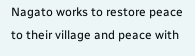Nagato works to restore peace to their village and peace with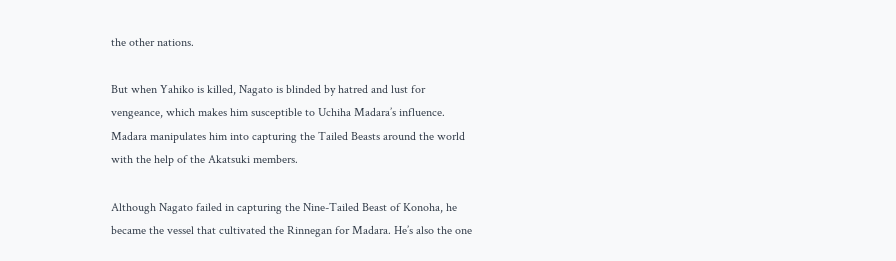the other nations.

But when Yahiko is killed, Nagato is blinded by hatred and lust for vengeance, which makes him susceptible to Uchiha Madara’s influence. Madara manipulates him into capturing the Tailed Beasts around the world with the help of the Akatsuki members.

Although Nagato failed in capturing the Nine-Tailed Beast of Konoha, he became the vessel that cultivated the Rinnegan for Madara. He’s also the one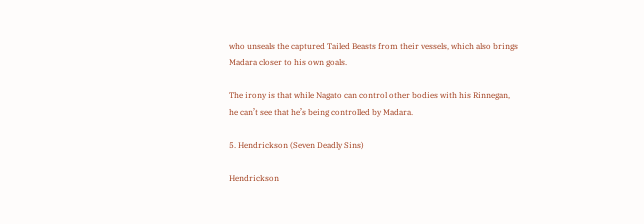who unseals the captured Tailed Beasts from their vessels, which also brings Madara closer to his own goals.

The irony is that while Nagato can control other bodies with his Rinnegan, he can’t see that he’s being controlled by Madara.

5. Hendrickson (Seven Deadly Sins)

Hendrickson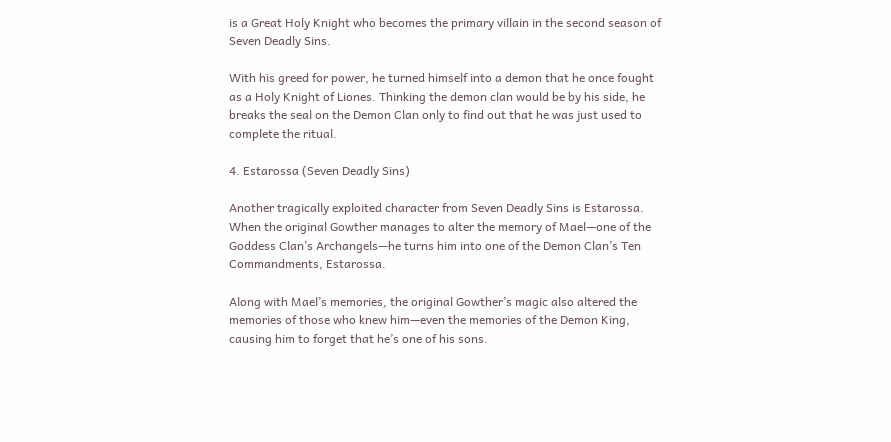is a Great Holy Knight who becomes the primary villain in the second season of Seven Deadly Sins.

With his greed for power, he turned himself into a demon that he once fought as a Holy Knight of Liones. Thinking the demon clan would be by his side, he breaks the seal on the Demon Clan only to find out that he was just used to complete the ritual.

4. Estarossa (Seven Deadly Sins)

Another tragically exploited character from Seven Deadly Sins is Estarossa. When the original Gowther manages to alter the memory of Mael—one of the Goddess Clan’s Archangels—he turns him into one of the Demon Clan’s Ten Commandments, Estarossa.

Along with Mael’s memories, the original Gowther’s magic also altered the memories of those who knew him—even the memories of the Demon King, causing him to forget that he’s one of his sons.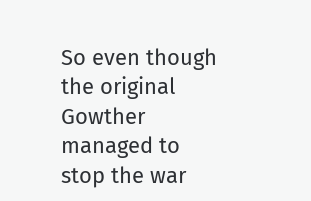So even though the original Gowther managed to stop the war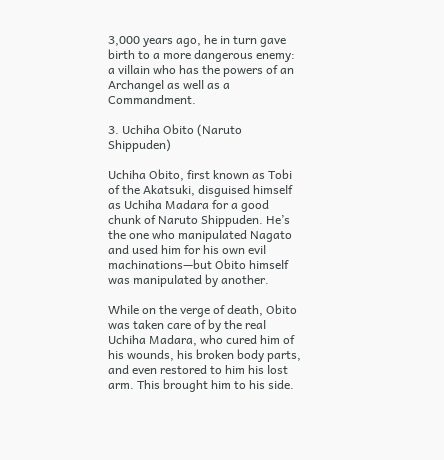3,000 years ago, he in turn gave birth to a more dangerous enemy: a villain who has the powers of an Archangel as well as a Commandment.

3. Uchiha Obito (Naruto Shippuden)

Uchiha Obito, first known as Tobi of the Akatsuki, disguised himself as Uchiha Madara for a good chunk of Naruto Shippuden. He’s the one who manipulated Nagato and used him for his own evil machinations—but Obito himself was manipulated by another.

While on the verge of death, Obito was taken care of by the real Uchiha Madara, who cured him of his wounds, his broken body parts, and even restored to him his lost arm. This brought him to his side.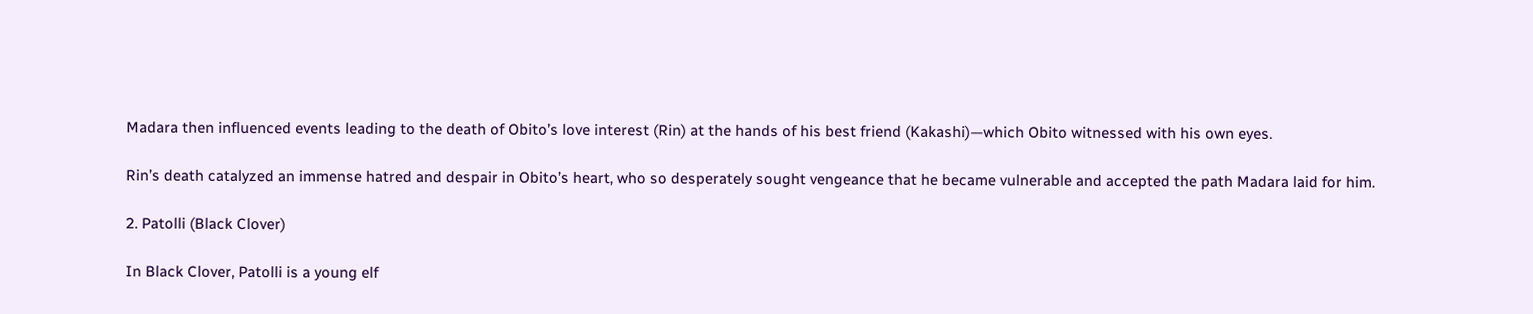Madara then influenced events leading to the death of Obito’s love interest (Rin) at the hands of his best friend (Kakashi)—which Obito witnessed with his own eyes.

Rin’s death catalyzed an immense hatred and despair in Obito’s heart, who so desperately sought vengeance that he became vulnerable and accepted the path Madara laid for him.

2. Patolli (Black Clover)

In Black Clover, Patolli is a young elf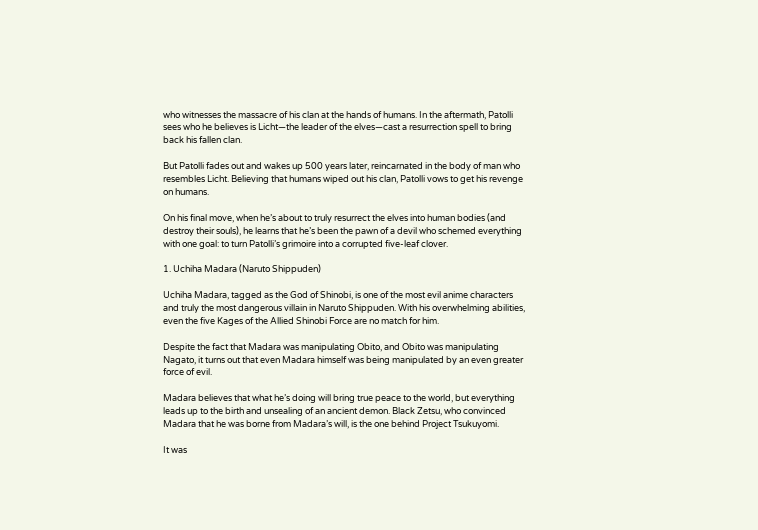who witnesses the massacre of his clan at the hands of humans. In the aftermath, Patolli sees who he believes is Licht—the leader of the elves—cast a resurrection spell to bring back his fallen clan.

But Patolli fades out and wakes up 500 years later, reincarnated in the body of man who resembles Licht. Believing that humans wiped out his clan, Patolli vows to get his revenge on humans.

On his final move, when he’s about to truly resurrect the elves into human bodies (and destroy their souls), he learns that he’s been the pawn of a devil who schemed everything with one goal: to turn Patolli’s grimoire into a corrupted five-leaf clover.

1. Uchiha Madara (Naruto Shippuden)

Uchiha Madara, tagged as the God of Shinobi, is one of the most evil anime characters and truly the most dangerous villain in Naruto Shippuden. With his overwhelming abilities, even the five Kages of the Allied Shinobi Force are no match for him.

Despite the fact that Madara was manipulating Obito, and Obito was manipulating Nagato, it turns out that even Madara himself was being manipulated by an even greater force of evil.

Madara believes that what he’s doing will bring true peace to the world, but everything leads up to the birth and unsealing of an ancient demon. Black Zetsu, who convinced Madara that he was borne from Madara’s will, is the one behind Project Tsukuyomi.

It was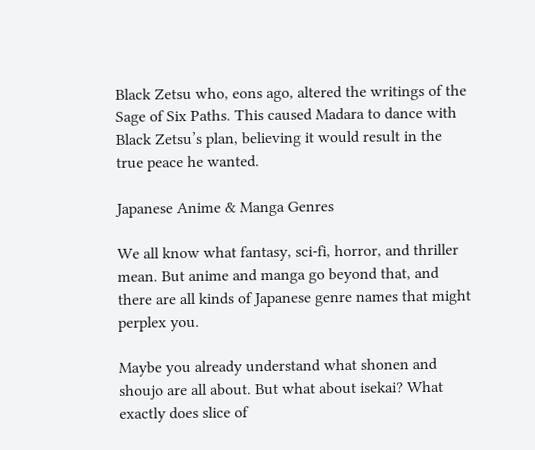Black Zetsu who, eons ago, altered the writings of the Sage of Six Paths. This caused Madara to dance with Black Zetsu’s plan, believing it would result in the true peace he wanted.

Japanese Anime & Manga Genres

We all know what fantasy, sci-fi, horror, and thriller mean. But anime and manga go beyond that, and there are all kinds of Japanese genre names that might perplex you.

Maybe you already understand what shonen and shoujo are all about. But what about isekai? What exactly does slice of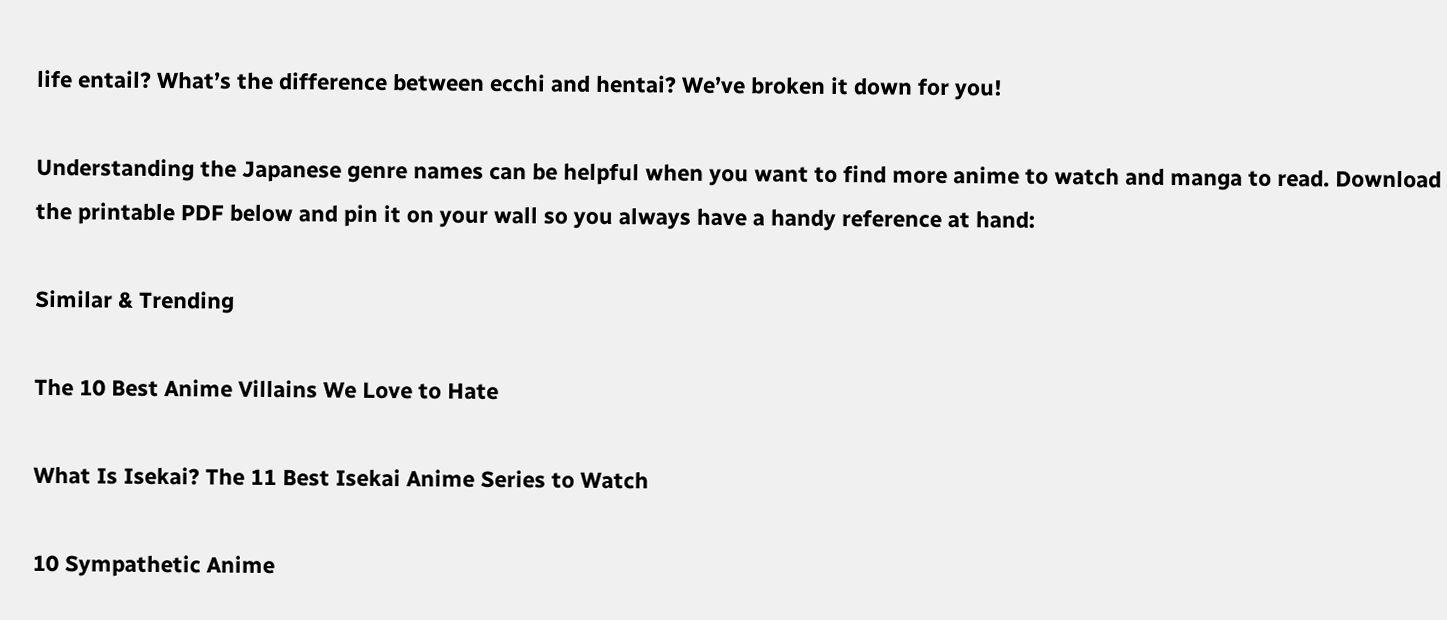life entail? What’s the difference between ecchi and hentai? We’ve broken it down for you!

Understanding the Japanese genre names can be helpful when you want to find more anime to watch and manga to read. Download the printable PDF below and pin it on your wall so you always have a handy reference at hand:

Similar & Trending

The 10 Best Anime Villains We Love to Hate

What Is Isekai? The 11 Best Isekai Anime Series to Watch

10 Sympathetic Anime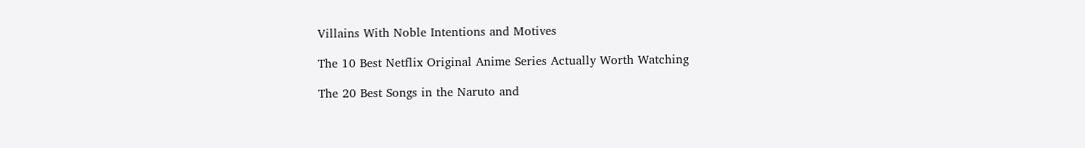Villains With Noble Intentions and Motives

The 10 Best Netflix Original Anime Series Actually Worth Watching

The 20 Best Songs in the Naruto and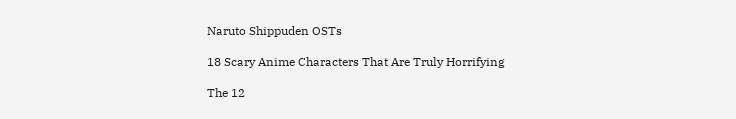Naruto Shippuden OSTs

18 Scary Anime Characters That Are Truly Horrifying

The 12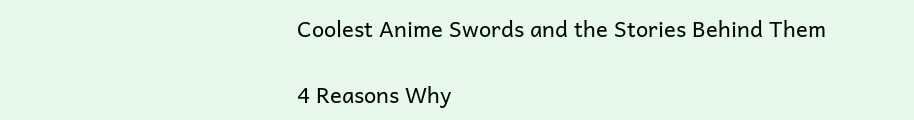Coolest Anime Swords and the Stories Behind Them

4 Reasons Why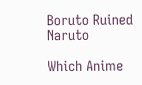Boruto Ruined Naruto

Which Anime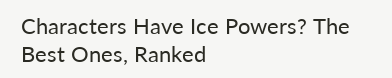Characters Have Ice Powers? The Best Ones, Ranked